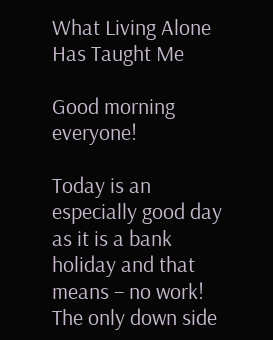What Living Alone Has Taught Me

Good morning everyone!

Today is an especially good day as it is a bank holiday and that means – no work! The only down side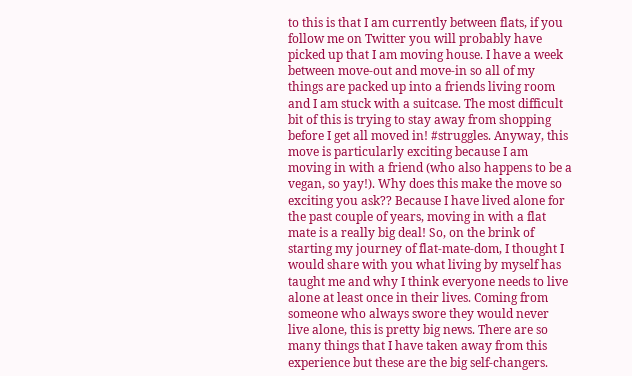to this is that I am currently between flats, if you follow me on Twitter you will probably have picked up that I am moving house. I have a week between move-out and move-in so all of my things are packed up into a friends living room and I am stuck with a suitcase. The most difficult bit of this is trying to stay away from shopping before I get all moved in! #struggles. Anyway, this move is particularly exciting because I am moving in with a friend (who also happens to be a vegan, so yay!). Why does this make the move so exciting you ask?? Because I have lived alone for the past couple of years, moving in with a flat mate is a really big deal! So, on the brink of starting my journey of flat-mate-dom, I thought I would share with you what living by myself has taught me and why I think everyone needs to live alone at least once in their lives. Coming from someone who always swore they would never live alone, this is pretty big news. There are so many things that I have taken away from this experience but these are the big self-changers.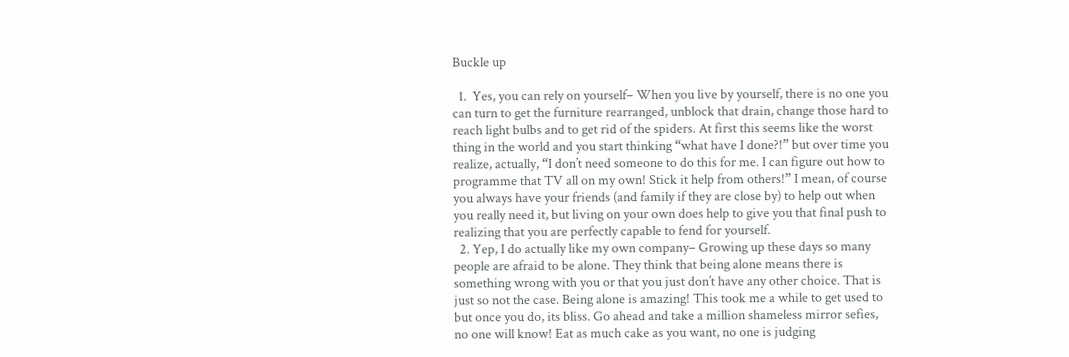Buckle up

  1.  Yes, you can rely on yourself– When you live by yourself, there is no one you can turn to get the furniture rearranged, unblock that drain, change those hard to reach light bulbs and to get rid of the spiders. At first this seems like the worst thing in the world and you start thinking “what have I done?!” but over time you realize, actually, “I don’t need someone to do this for me. I can figure out how to programme that TV all on my own! Stick it help from others!” I mean, of course you always have your friends (and family if they are close by) to help out when you really need it, but living on your own does help to give you that final push to realizing that you are perfectly capable to fend for yourself.
  2. Yep, I do actually like my own company– Growing up these days so many people are afraid to be alone. They think that being alone means there is something wrong with you or that you just don’t have any other choice. That is just so not the case. Being alone is amazing! This took me a while to get used to but once you do, its bliss. Go ahead and take a million shameless mirror sefies, no one will know! Eat as much cake as you want, no one is judging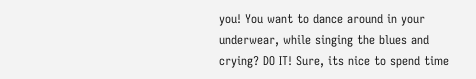you! You want to dance around in your underwear, while singing the blues and crying? DO IT! Sure, its nice to spend time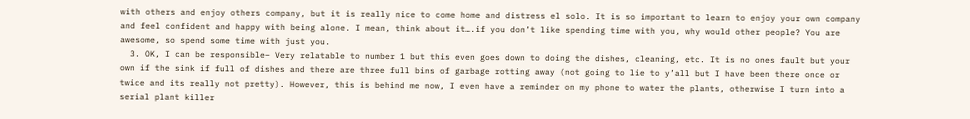with others and enjoy others company, but it is really nice to come home and distress el solo. It is so important to learn to enjoy your own company and feel confident and happy with being alone. I mean, think about it….if you don’t like spending time with you, why would other people? You are awesome, so spend some time with just you.
  3. OK, I can be responsible– Very relatable to number 1 but this even goes down to doing the dishes, cleaning, etc. It is no ones fault but your own if the sink if full of dishes and there are three full bins of garbage rotting away (not going to lie to y’all but I have been there once or twice and its really not pretty). However, this is behind me now, I even have a reminder on my phone to water the plants, otherwise I turn into a serial plant killer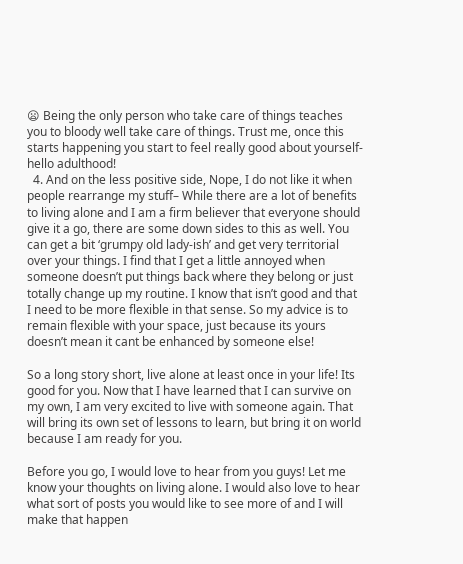😦 Being the only person who take care of things teaches you to bloody well take care of things. Trust me, once this starts happening you start to feel really good about yourself- hello adulthood!
  4. And on the less positive side, Nope, I do not like it when people rearrange my stuff– While there are a lot of benefits to living alone and I am a firm believer that everyone should give it a go, there are some down sides to this as well. You can get a bit ‘grumpy old lady-ish’ and get very territorial over your things. I find that I get a little annoyed when someone doesn’t put things back where they belong or just totally change up my routine. I know that isn’t good and that I need to be more flexible in that sense. So my advice is to remain flexible with your space, just because its yours doesn’t mean it cant be enhanced by someone else!

So a long story short, live alone at least once in your life! Its good for you. Now that I have learned that I can survive on my own, I am very excited to live with someone again. That will bring its own set of lessons to learn, but bring it on world because I am ready for you.

Before you go, I would love to hear from you guys! Let me know your thoughts on living alone. I would also love to hear what sort of posts you would like to see more of and I will make that happen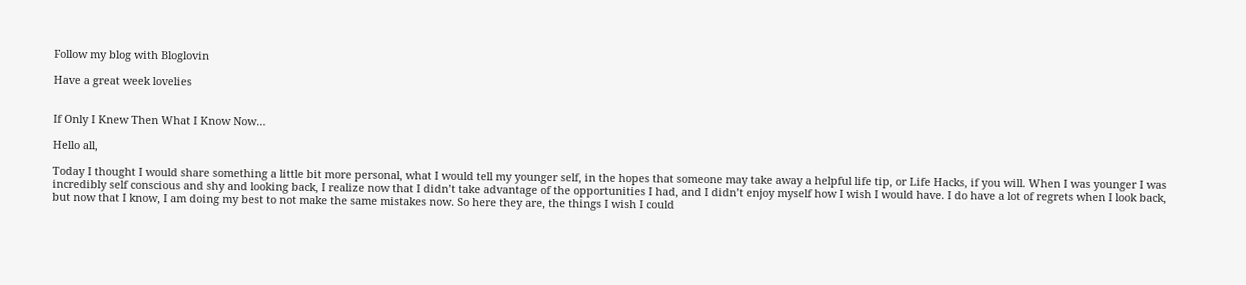Follow my blog with Bloglovin

Have a great week lovelies


If Only I Knew Then What I Know Now…

Hello all,

Today I thought I would share something a little bit more personal, what I would tell my younger self, in the hopes that someone may take away a helpful life tip, or Life Hacks, if you will. When I was younger I was incredibly self conscious and shy and looking back, I realize now that I didn’t take advantage of the opportunities I had, and I didn’t enjoy myself how I wish I would have. I do have a lot of regrets when I look back, but now that I know, I am doing my best to not make the same mistakes now. So here they are, the things I wish I could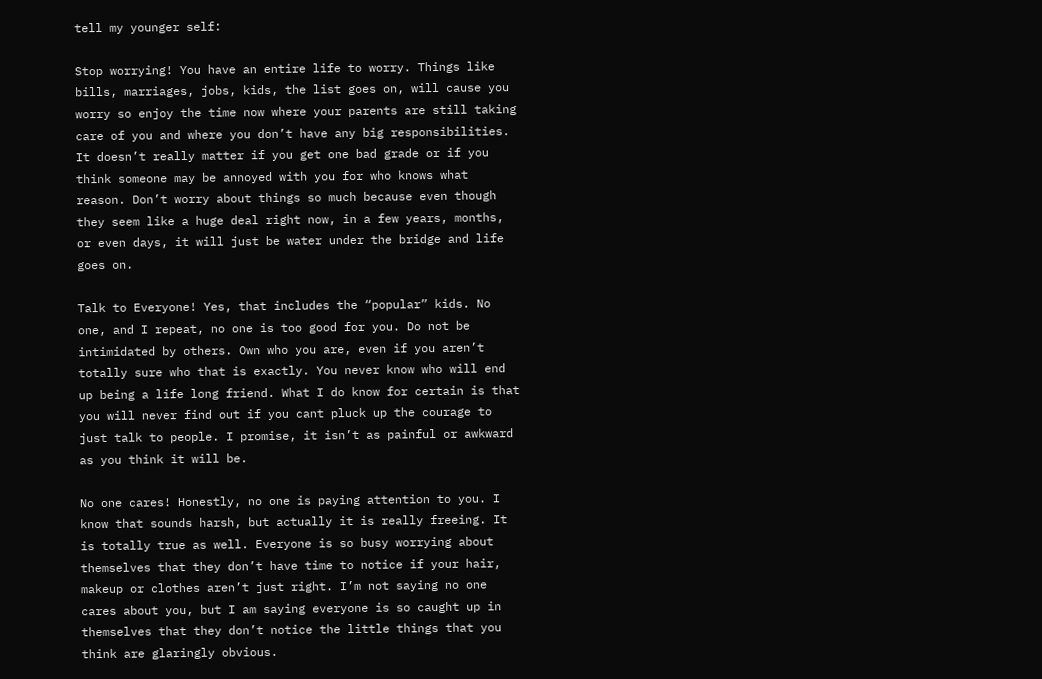tell my younger self:

Stop worrying! You have an entire life to worry. Things like bills, marriages, jobs, kids, the list goes on, will cause you worry so enjoy the time now where your parents are still taking care of you and where you don’t have any big responsibilities. It doesn’t really matter if you get one bad grade or if you think someone may be annoyed with you for who knows what reason. Don’t worry about things so much because even though they seem like a huge deal right now, in a few years, months, or even days, it will just be water under the bridge and life goes on.

Talk to Everyone! Yes, that includes the “popular” kids. No one, and I repeat, no one is too good for you. Do not be intimidated by others. Own who you are, even if you aren’t totally sure who that is exactly. You never know who will end up being a life long friend. What I do know for certain is that you will never find out if you cant pluck up the courage to just talk to people. I promise, it isn’t as painful or awkward as you think it will be.

No one cares! Honestly, no one is paying attention to you. I know that sounds harsh, but actually it is really freeing. It is totally true as well. Everyone is so busy worrying about themselves that they don’t have time to notice if your hair, makeup or clothes aren’t just right. I’m not saying no one cares about you, but I am saying everyone is so caught up in themselves that they don’t notice the little things that you think are glaringly obvious.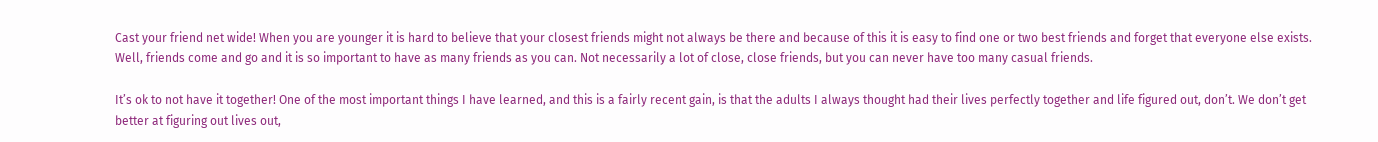Cast your friend net wide! When you are younger it is hard to believe that your closest friends might not always be there and because of this it is easy to find one or two best friends and forget that everyone else exists. Well, friends come and go and it is so important to have as many friends as you can. Not necessarily a lot of close, close friends, but you can never have too many casual friends.

It’s ok to not have it together! One of the most important things I have learned, and this is a fairly recent gain, is that the adults I always thought had their lives perfectly together and life figured out, don’t. We don’t get better at figuring out lives out,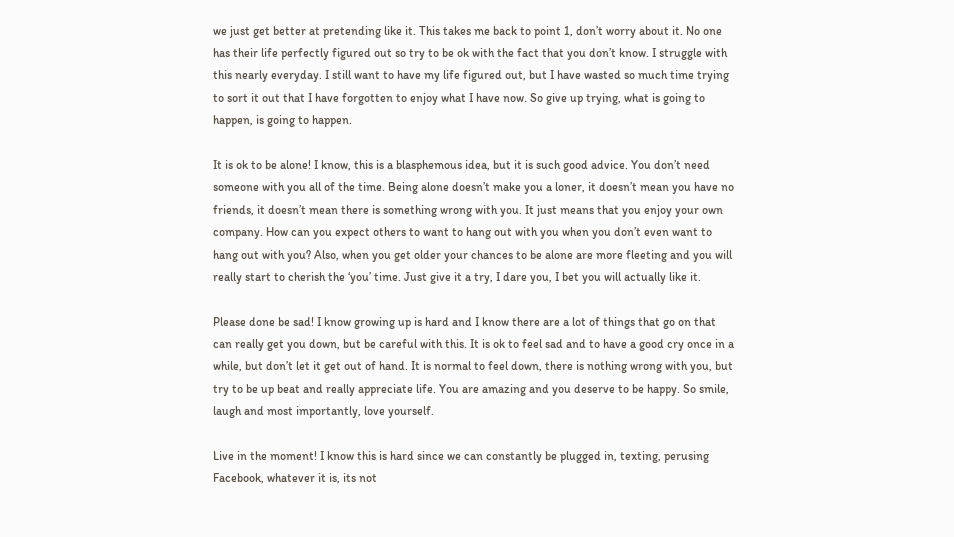we just get better at pretending like it. This takes me back to point 1, don’t worry about it. No one has their life perfectly figured out so try to be ok with the fact that you don’t know. I struggle with this nearly everyday. I still want to have my life figured out, but I have wasted so much time trying to sort it out that I have forgotten to enjoy what I have now. So give up trying, what is going to happen, is going to happen.

It is ok to be alone! I know, this is a blasphemous idea, but it is such good advice. You don’t need someone with you all of the time. Being alone doesn’t make you a loner, it doesn’t mean you have no friends, it doesn’t mean there is something wrong with you. It just means that you enjoy your own company. How can you expect others to want to hang out with you when you don’t even want to hang out with you? Also, when you get older your chances to be alone are more fleeting and you will really start to cherish the ‘you’ time. Just give it a try, I dare you, I bet you will actually like it.

Please done be sad! I know growing up is hard and I know there are a lot of things that go on that can really get you down, but be careful with this. It is ok to feel sad and to have a good cry once in a while, but don’t let it get out of hand. It is normal to feel down, there is nothing wrong with you, but try to be up beat and really appreciate life. You are amazing and you deserve to be happy. So smile, laugh and most importantly, love yourself.

Live in the moment! I know this is hard since we can constantly be plugged in, texting, perusing Facebook, whatever it is, its not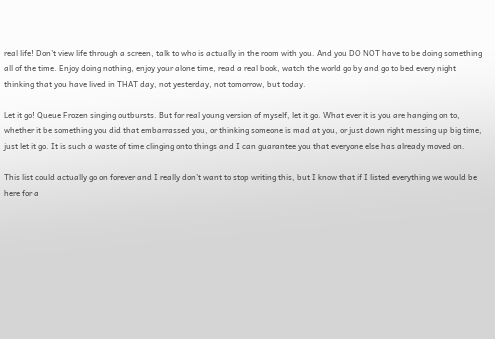real life! Don’t view life through a screen, talk to who is actually in the room with you. And you DO NOT have to be doing something all of the time. Enjoy doing nothing, enjoy your alone time, read a real book, watch the world go by and go to bed every night thinking that you have lived in THAT day, not yesterday, not tomorrow, but today.

Let it go! Queue Frozen singing outbursts. But for real young version of myself, let it go. What ever it is you are hanging on to, whether it be something you did that embarrassed you, or thinking someone is mad at you, or just down right messing up big time, just let it go. It is such a waste of time clinging onto things and I can guarantee you that everyone else has already moved on.

This list could actually go on forever and I really don’t want to stop writing this, but I know that if I listed everything we would be here for a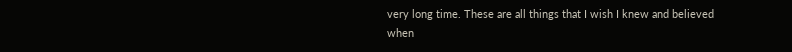very long time. These are all things that I wish I knew and believed when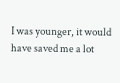I was younger, it would have saved me a lot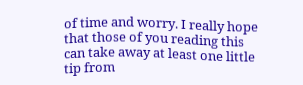of time and worry. I really hope that those of you reading this can take away at least one little tip from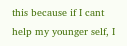this because if I cant help my younger self, I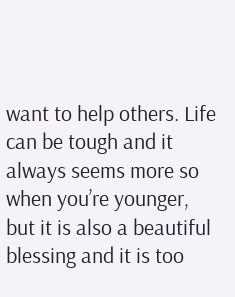want to help others. Life can be tough and it always seems more so when you’re younger, but it is also a beautiful blessing and it is too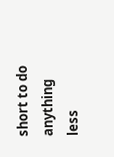short to do anything less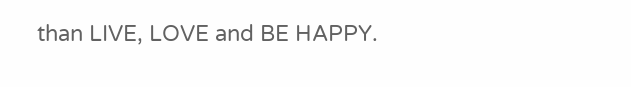than LIVE, LOVE and BE HAPPY.